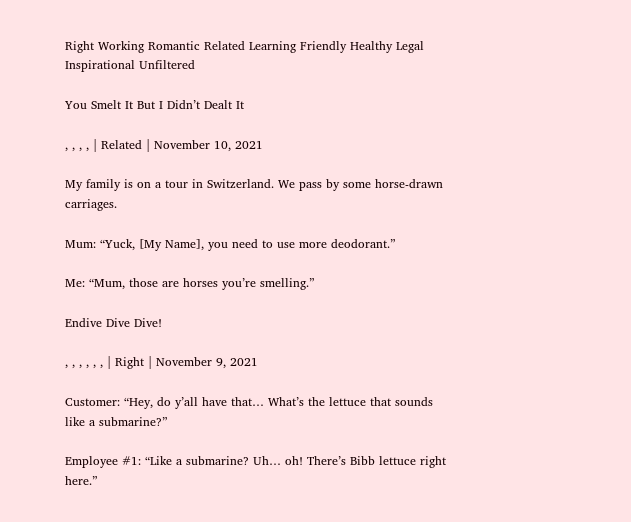Right Working Romantic Related Learning Friendly Healthy Legal Inspirational Unfiltered

You Smelt It But I Didn’t Dealt It

, , , , | Related | November 10, 2021

My family is on a tour in Switzerland. We pass by some horse-drawn carriages.

Mum: “Yuck, [My Name], you need to use more deodorant.”

Me: “Mum, those are horses you’re smelling.”

Endive Dive Dive!

, , , , , , | Right | November 9, 2021

Customer: “Hey, do y’all have that… What’s the lettuce that sounds like a submarine?”

Employee #1: “Like a submarine? Uh… oh! There’s Bibb lettuce right here.”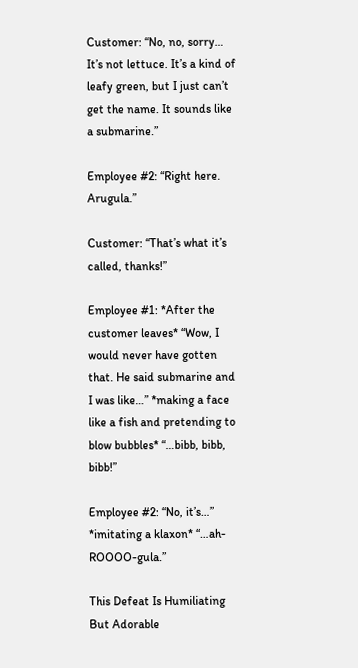Customer: “No, no, sorry… It’s not lettuce. It’s a kind of leafy green, but I just can’t get the name. It sounds like a submarine.”

Employee #2: “Right here. Arugula.”

Customer: “That’s what it’s called, thanks!”

Employee #1: *After the customer leaves* “Wow, I would never have gotten that. He said submarine and I was like…” *making a face like a fish and pretending to blow bubbles* “…bibb, bibb, bibb!”

Employee #2: “No, it’s…” *imitating a klaxon* “…ah-ROOOO-gula.”

This Defeat Is Humiliating But Adorable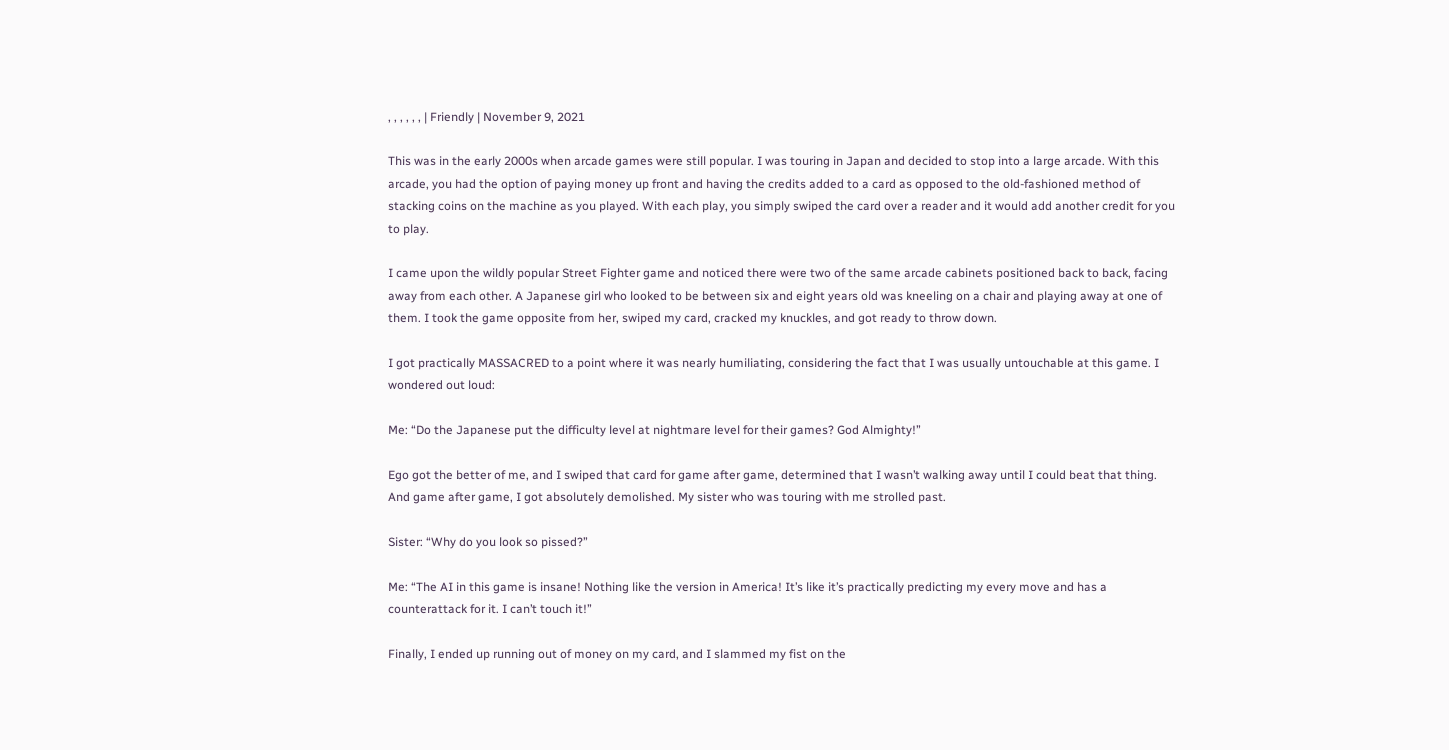, , , , , , | Friendly | November 9, 2021

This was in the early 2000s when arcade games were still popular. I was touring in Japan and decided to stop into a large arcade. With this arcade, you had the option of paying money up front and having the credits added to a card as opposed to the old-fashioned method of stacking coins on the machine as you played. With each play, you simply swiped the card over a reader and it would add another credit for you to play.

I came upon the wildly popular Street Fighter game and noticed there were two of the same arcade cabinets positioned back to back, facing away from each other. A Japanese girl who looked to be between six and eight years old was kneeling on a chair and playing away at one of them. I took the game opposite from her, swiped my card, cracked my knuckles, and got ready to throw down.

I got practically MASSACRED to a point where it was nearly humiliating, considering the fact that I was usually untouchable at this game. I wondered out loud:

Me: “Do the Japanese put the difficulty level at nightmare level for their games? God Almighty!”

Ego got the better of me, and I swiped that card for game after game, determined that I wasn’t walking away until I could beat that thing. And game after game, I got absolutely demolished. My sister who was touring with me strolled past.

Sister: “Why do you look so pissed?”

Me: “The AI in this game is insane! Nothing like the version in America! It’s like it’s practically predicting my every move and has a counterattack for it. I can’t touch it!”

Finally, I ended up running out of money on my card, and I slammed my fist on the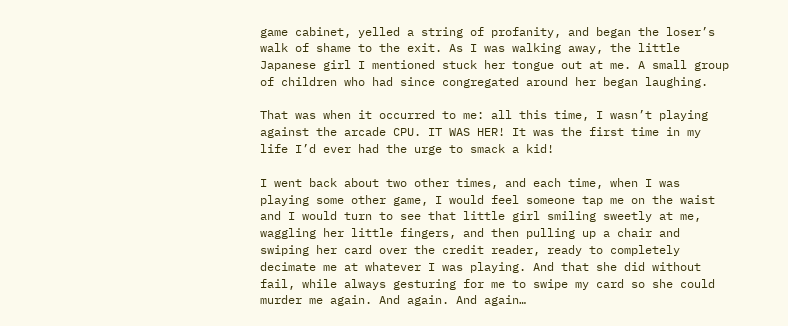game cabinet, yelled a string of profanity, and began the loser’s walk of shame to the exit. As I was walking away, the little Japanese girl I mentioned stuck her tongue out at me. A small group of children who had since congregated around her began laughing.

That was when it occurred to me: all this time, I wasn’t playing against the arcade CPU. IT WAS HER! It was the first time in my life I’d ever had the urge to smack a kid!

I went back about two other times, and each time, when I was playing some other game, I would feel someone tap me on the waist and I would turn to see that little girl smiling sweetly at me, waggling her little fingers, and then pulling up a chair and swiping her card over the credit reader, ready to completely decimate me at whatever I was playing. And that she did without fail, while always gesturing for me to swipe my card so she could murder me again. And again. And again…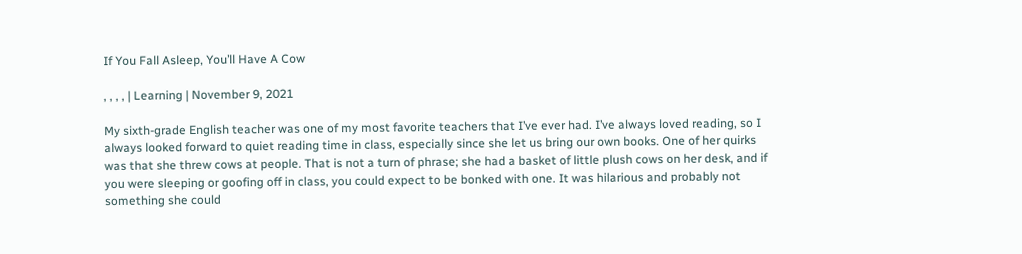If You Fall Asleep, You’ll Have A Cow

, , , , | Learning | November 9, 2021

My sixth-grade English teacher was one of my most favorite teachers that I’ve ever had. I’ve always loved reading, so I always looked forward to quiet reading time in class, especially since she let us bring our own books. One of her quirks was that she threw cows at people. That is not a turn of phrase; she had a basket of little plush cows on her desk, and if you were sleeping or goofing off in class, you could expect to be bonked with one. It was hilarious and probably not something she could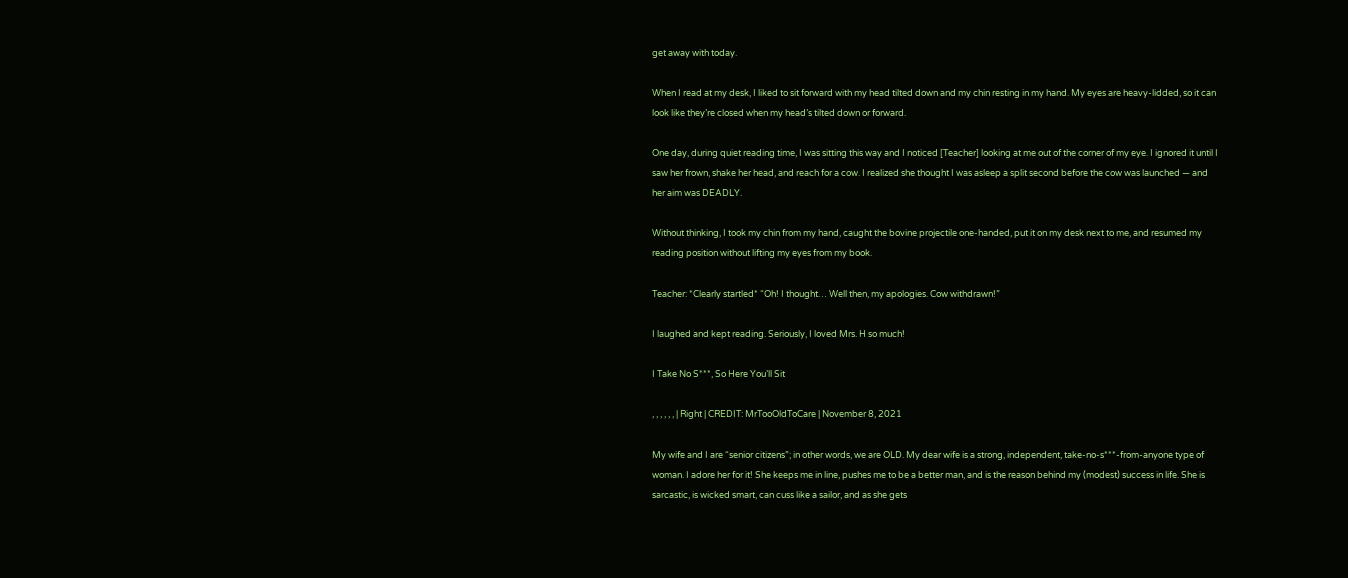get away with today.

When I read at my desk, I liked to sit forward with my head tilted down and my chin resting in my hand. My eyes are heavy-lidded, so it can look like they’re closed when my head’s tilted down or forward.

One day, during quiet reading time, I was sitting this way and I noticed [Teacher] looking at me out of the corner of my eye. I ignored it until I saw her frown, shake her head, and reach for a cow. I realized she thought I was asleep a split second before the cow was launched — and her aim was DEADLY.

Without thinking, I took my chin from my hand, caught the bovine projectile one-handed, put it on my desk next to me, and resumed my reading position without lifting my eyes from my book.

Teacher: *Clearly startled* “Oh! I thought… Well then, my apologies. Cow withdrawn!”

I laughed and kept reading. Seriously, I loved Mrs. H so much!

I Take No S***, So Here You’ll Sit

, , , , , , | Right | CREDIT: MrTooOldToCare | November 8, 2021

My wife and I are “senior citizens”; in other words, we are OLD. My dear wife is a strong, independent, take-no-s***-from-anyone type of woman. I adore her for it! She keeps me in line, pushes me to be a better man, and is the reason behind my (modest) success in life. She is sarcastic, is wicked smart, can cuss like a sailor, and as she gets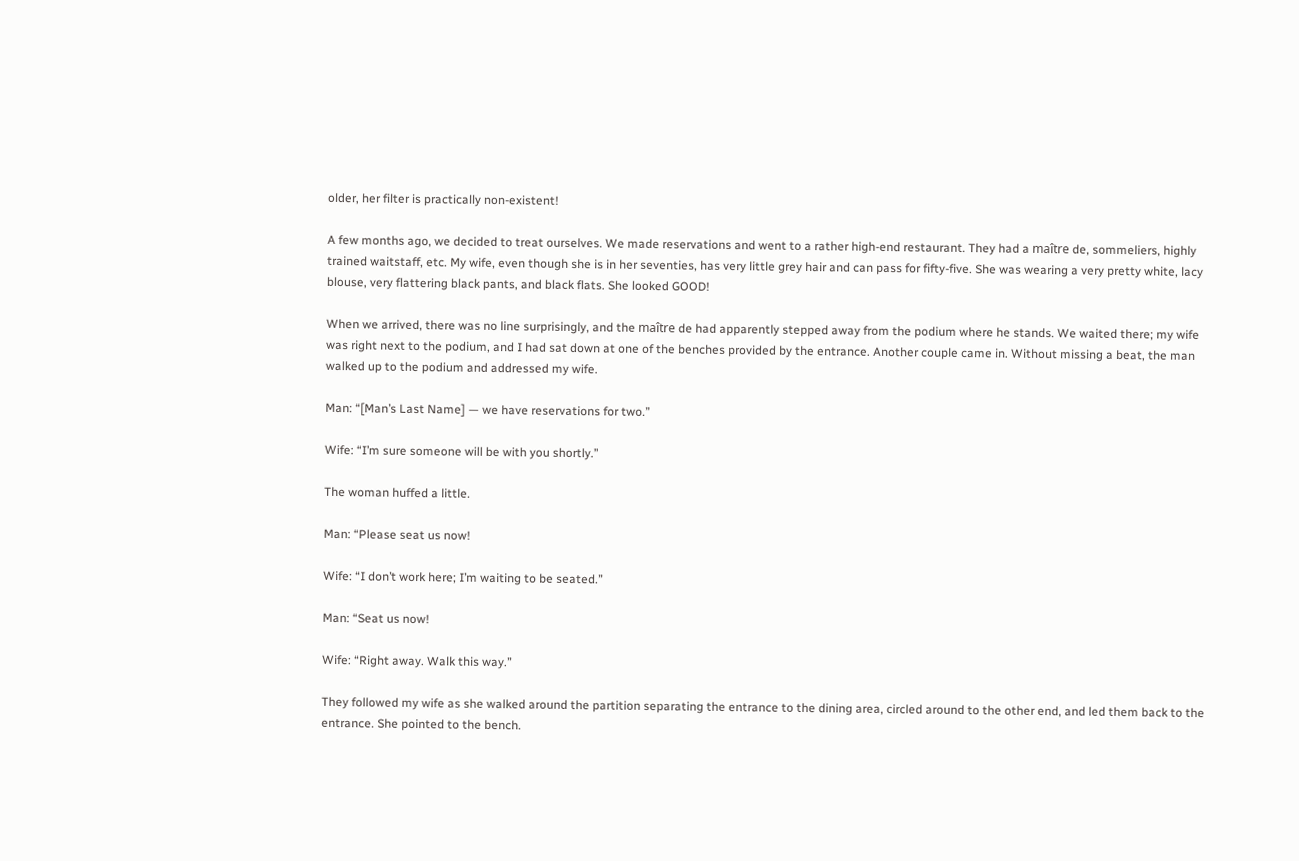older, her filter is practically non-existent!

A few months ago, we decided to treat ourselves. We made reservations and went to a rather high-end restaurant. They had a maître de, sommeliers, highly trained waitstaff, etc. My wife, even though she is in her seventies, has very little grey hair and can pass for fifty-five. She was wearing a very pretty white, lacy blouse, very flattering black pants, and black flats. She looked GOOD!

When we arrived, there was no line surprisingly, and the maître de had apparently stepped away from the podium where he stands. We waited there; my wife was right next to the podium, and I had sat down at one of the benches provided by the entrance. Another couple came in. Without missing a beat, the man walked up to the podium and addressed my wife.

Man: “[Man’s Last Name] — we have reservations for two.”

Wife: “I’m sure someone will be with you shortly.”

The woman huffed a little.

Man: “Please seat us now!

Wife: “I don’t work here; I’m waiting to be seated.”

Man: “Seat us now!

Wife: “Right away. Walk this way.”

They followed my wife as she walked around the partition separating the entrance to the dining area, circled around to the other end, and led them back to the entrance. She pointed to the bench.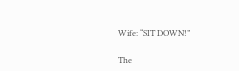Wife: “SIT DOWN!”

The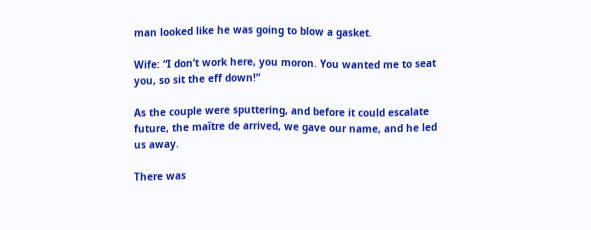man looked like he was going to blow a gasket.

Wife: “I don’t work here, you moron. You wanted me to seat you, so sit the eff down!”

As the couple were sputtering, and before it could escalate future, the maître de arrived, we gave our name, and he led us away.

There was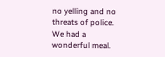no yelling and no threats of police. We had a wonderful meal.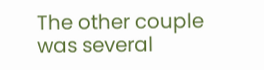The other couple was several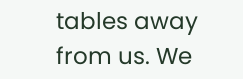tables away from us. We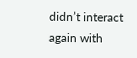didn’t interact again with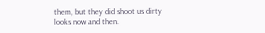them, but they did shoot us dirty looks now and then.